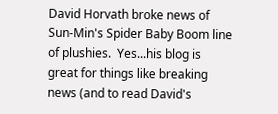David Horvath broke news of Sun-Min's Spider Baby Boom line of plushies.  Yes...his blog is great for things like breaking news (and to read David's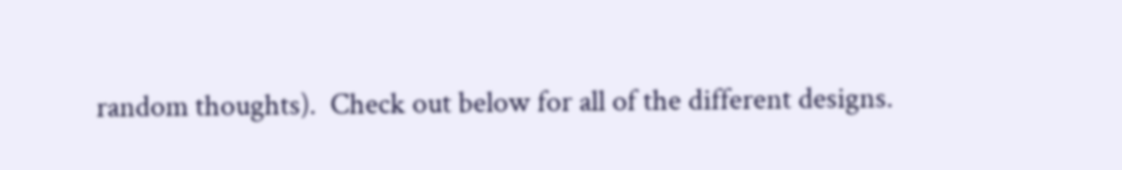random thoughts).  Check out below for all of the different designs.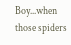Boy...when those spiders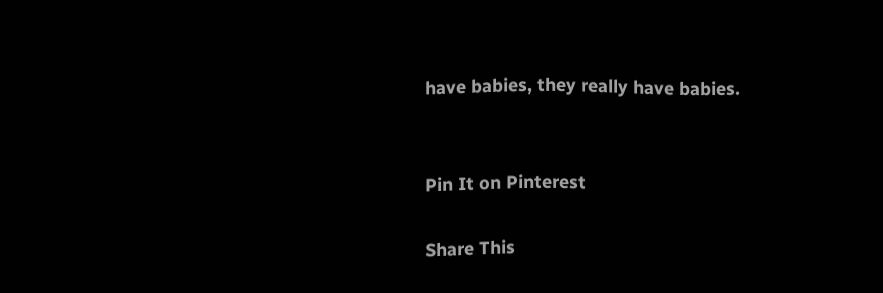have babies, they really have babies.


Pin It on Pinterest

Share This